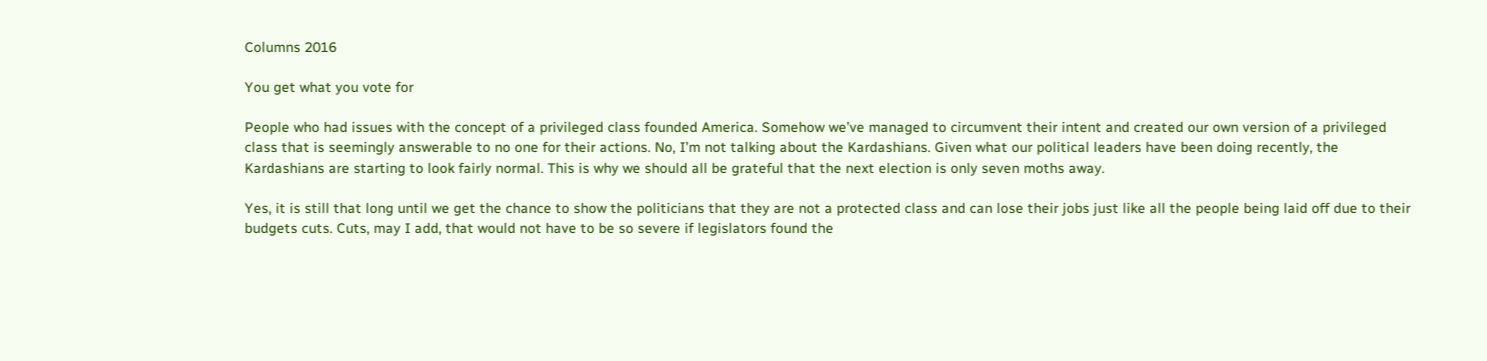Columns 2016

You get what you vote for

People who had issues with the concept of a privileged class founded America. Somehow we’ve managed to circumvent their intent and created our own version of a privileged class that is seemingly answerable to no one for their actions. No, I’m not talking about the Kardashians. Given what our political leaders have been doing recently, the Kardashians are starting to look fairly normal. This is why we should all be grateful that the next election is only seven moths away.

Yes, it is still that long until we get the chance to show the politicians that they are not a protected class and can lose their jobs just like all the people being laid off due to their budgets cuts. Cuts, may I add, that would not have to be so severe if legislators found the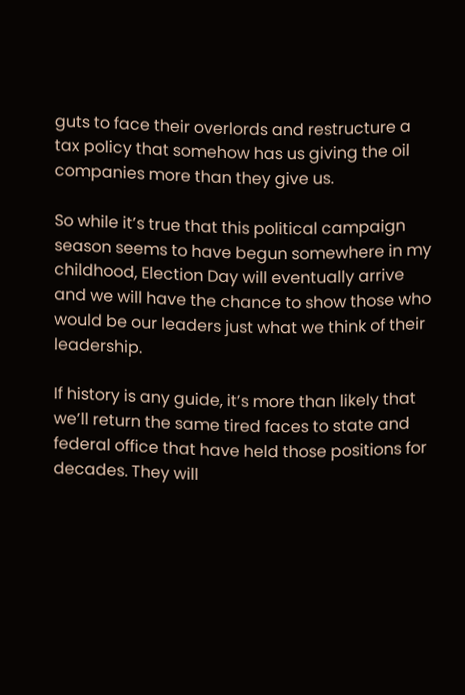guts to face their overlords and restructure a tax policy that somehow has us giving the oil companies more than they give us.

So while it’s true that this political campaign season seems to have begun somewhere in my childhood, Election Day will eventually arrive and we will have the chance to show those who would be our leaders just what we think of their leadership.

If history is any guide, it’s more than likely that we’ll return the same tired faces to state and federal office that have held those positions for decades. They will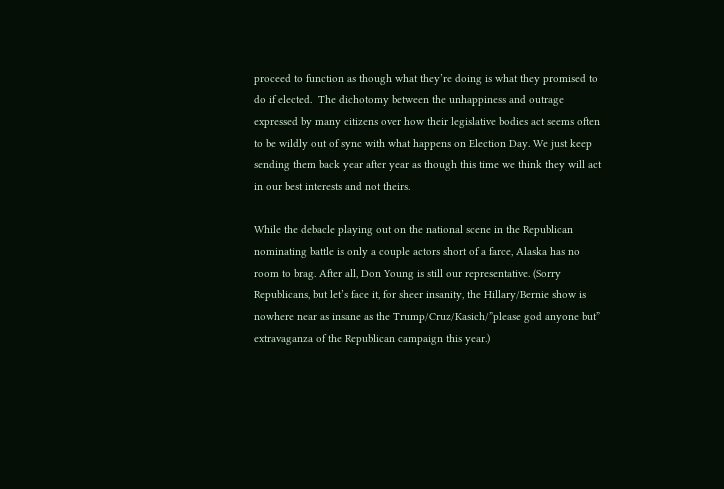proceed to function as though what they’re doing is what they promised to do if elected.  The dichotomy between the unhappiness and outrage expressed by many citizens over how their legislative bodies act seems often to be wildly out of sync with what happens on Election Day. We just keep sending them back year after year as though this time we think they will act in our best interests and not theirs.

While the debacle playing out on the national scene in the Republican nominating battle is only a couple actors short of a farce, Alaska has no room to brag. After all, Don Young is still our representative. (Sorry Republicans, but let’s face it, for sheer insanity, the Hillary/Bernie show is nowhere near as insane as the Trump/Cruz/Kasich/”please god anyone but” extravaganza of the Republican campaign this year.)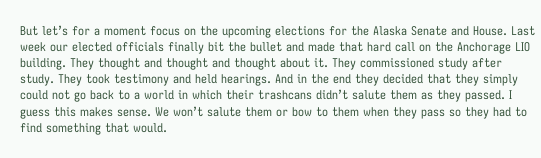But let’s for a moment focus on the upcoming elections for the Alaska Senate and House. Last week our elected officials finally bit the bullet and made that hard call on the Anchorage LIO building. They thought and thought and thought about it. They commissioned study after study. They took testimony and held hearings. And in the end they decided that they simply could not go back to a world in which their trashcans didn’t salute them as they passed. I guess this makes sense. We won’t salute them or bow to them when they pass so they had to find something that would.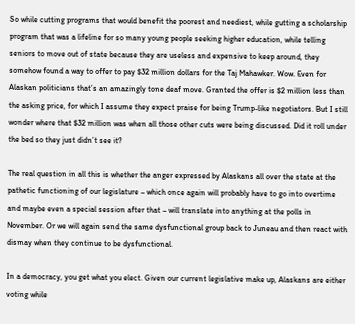So while cutting programs that would benefit the poorest and neediest, while gutting a scholarship program that was a lifeline for so many young people seeking higher education, while telling seniors to move out of state because they are useless and expensive to keep around, they somehow found a way to offer to pay $32 million dollars for the Taj Mahawker. Wow. Even for Alaskan politicians that’s an amazingly tone deaf move. Granted the offer is $2 million less than the asking price, for which I assume they expect praise for being Trump-like negotiators. But I still wonder where that $32 million was when all those other cuts were being discussed. Did it roll under the bed so they just didn’t see it?

The real question in all this is whether the anger expressed by Alaskans all over the state at the pathetic functioning of our legislature – which once again will probably have to go into overtime and maybe even a special session after that – will translate into anything at the polls in November. Or we will again send the same dysfunctional group back to Juneau and then react with dismay when they continue to be dysfunctional.

In a democracy, you get what you elect. Given our current legislative make up, Alaskans are either voting while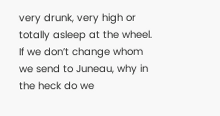very drunk, very high or totally asleep at the wheel. If we don’t change whom we send to Juneau, why in the heck do we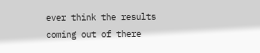ever think the results coming out of there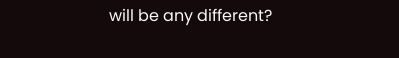will be any different?